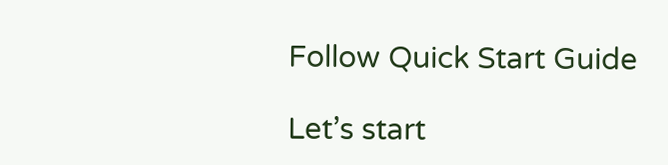Follow Quick Start Guide

Let’s start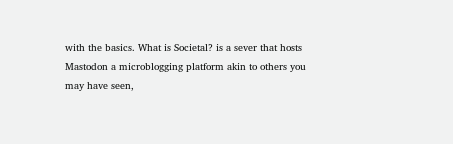with the basics. What is Societal? is a sever that hosts Mastodon a microblogging platform akin to others you may have seen,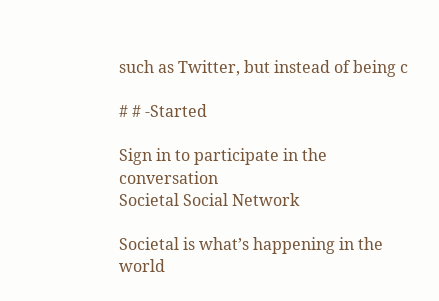such as Twitter, but instead of being c

# # -Started

Sign in to participate in the conversation
Societal Social Network

Societal is what’s happening in the world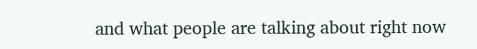and what people are talking about right now